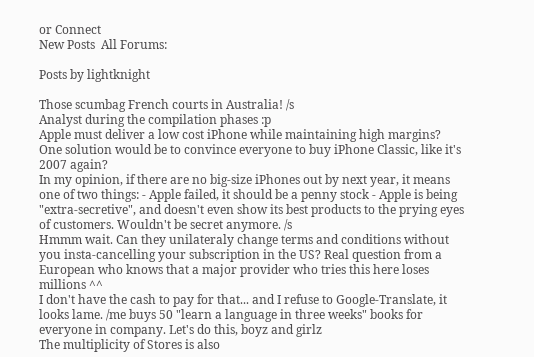or Connect
New Posts  All Forums:

Posts by lightknight

Those scumbag French courts in Australia! /s
Analyst during the compilation phases :p
Apple must deliver a low cost iPhone while maintaining high margins?   One solution would be to convince everyone to buy iPhone Classic, like it's 2007 again?
In my opinion, if there are no big-size iPhones out by next year, it means one of two things: - Apple failed, it should be a penny stock - Apple is being "extra-secretive", and doesn't even show its best products to the prying eyes of customers. Wouldn't be secret anymore. /s
Hmmm wait. Can they unilateraly change terms and conditions without you insta-cancelling your subscription in the US? Real question from a European who knows that a major provider who tries this here loses millions ^^
I don't have the cash to pay for that... and I refuse to Google-Translate, it looks lame. /me buys 50 "learn a language in three weeks" books for everyone in company. Let's do this, boyz and girlz
The multiplicity of Stores is also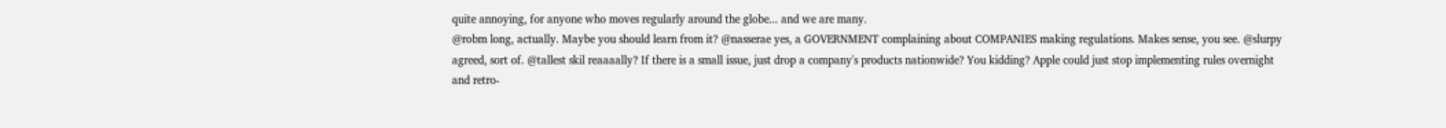quite annoying, for anyone who moves regularly around the globe... and we are many.
@robm long, actually. Maybe you should learn from it? @nasserae yes, a GOVERNMENT complaining about COMPANIES making regulations. Makes sense, you see. @slurpy agreed, sort of. @tallest skil reaaaally? If there is a small issue, just drop a company's products nationwide? You kidding? Apple could just stop implementing rules overnight and retro-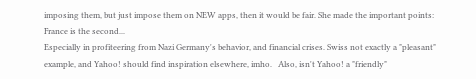imposing them, but just impose them on NEW apps, then it would be fair. She made the important points: France is the second...
Especially in profiteering from Nazi Germany's behavior, and financial crises. Swiss not exactly a "pleasant" example, and Yahoo! should find inspiration elsewhere, imho.   Also, isn't Yahoo! a "friendly"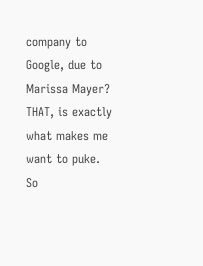company to Google, due to Marissa Mayer?
THAT, is exactly what makes me want to puke.   So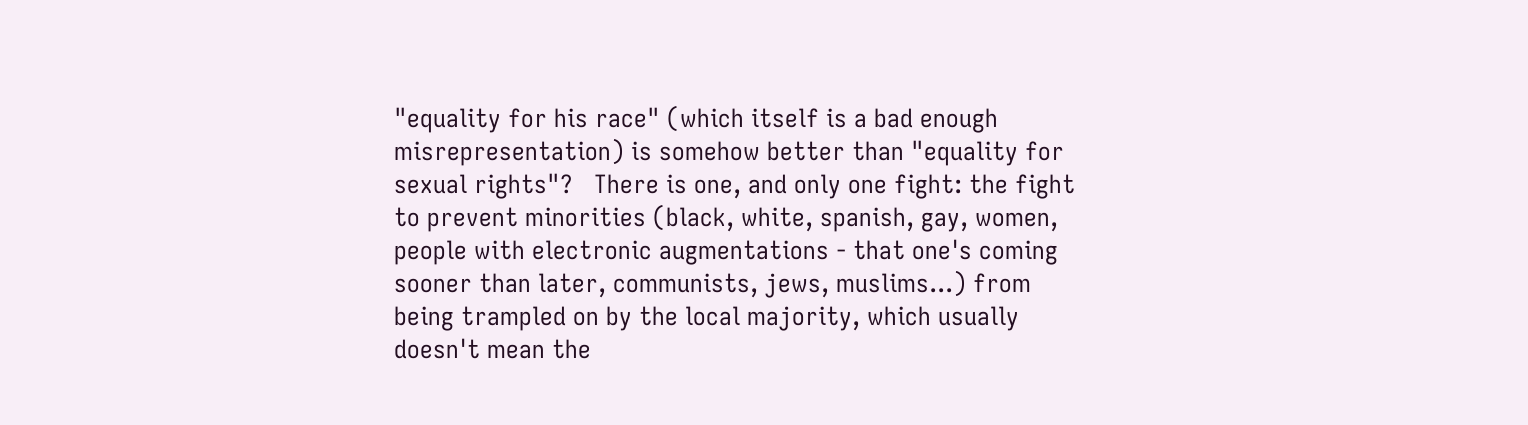"equality for his race" (which itself is a bad enough misrepresentation) is somehow better than "equality for sexual rights"?   There is one, and only one fight: the fight to prevent minorities (black, white, spanish, gay, women, people with electronic augmentations - that one's coming sooner than later, communists, jews, muslims...) from being trampled on by the local majority, which usually doesn't mean the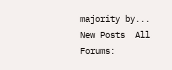majority by...
New Posts  All Forums: